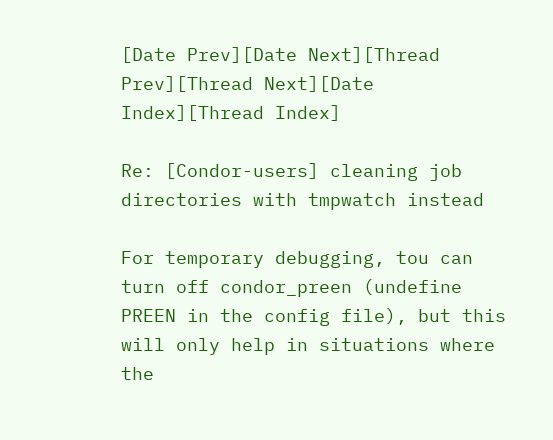[Date Prev][Date Next][Thread Prev][Thread Next][Date Index][Thread Index]

Re: [Condor-users] cleaning job directories with tmpwatch instead

For temporary debugging, tou can turn off condor_preen (undefine PREEN in the config file), but this will only help in situations where the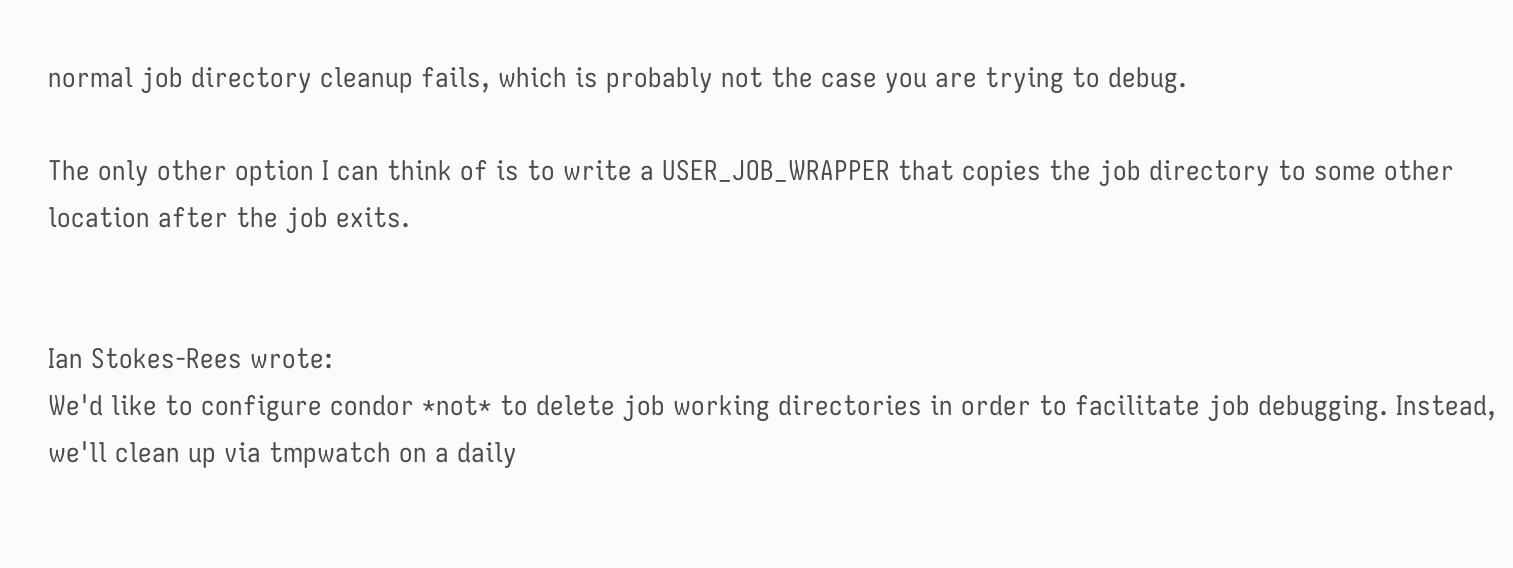normal job directory cleanup fails, which is probably not the case you are trying to debug.

The only other option I can think of is to write a USER_JOB_WRAPPER that copies the job directory to some other location after the job exits.


Ian Stokes-Rees wrote:
We'd like to configure condor *not* to delete job working directories in order to facilitate job debugging. Instead, we'll clean up via tmpwatch on a daily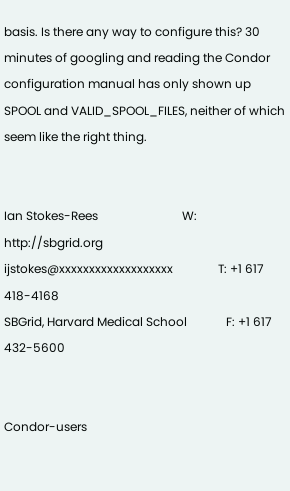basis. Is there any way to configure this? 30 minutes of googling and reading the Condor configuration manual has only shown up SPOOL and VALID_SPOOL_FILES, neither of which seem like the right thing.


Ian Stokes-Rees                            W: http://sbgrid.org
ijstokes@xxxxxxxxxxxxxxxxxxx               T: +1 617 418-4168
SBGrid, Harvard Medical School             F: +1 617 432-5600


Condor-users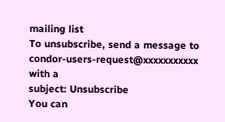mailing list
To unsubscribe, send a message to condor-users-request@xxxxxxxxxxx with a
subject: Unsubscribe
You can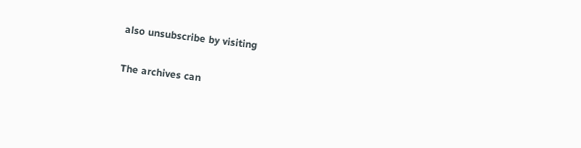also unsubscribe by visiting

The archives can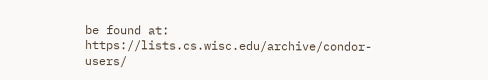be found at: https://lists.cs.wisc.edu/archive/condor-users/